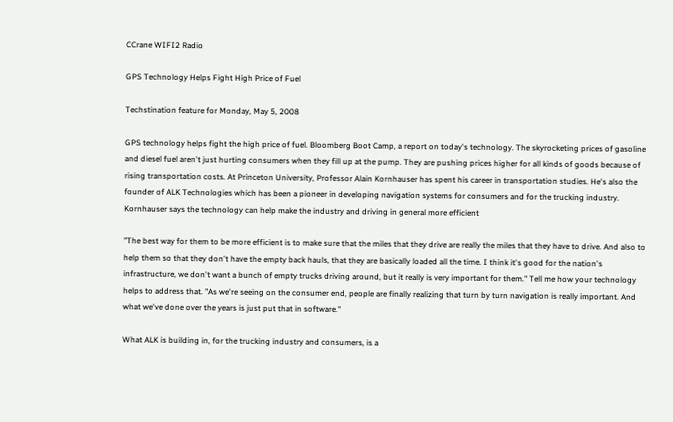CCrane WIFI2 Radio

GPS Technology Helps Fight High Price of Fuel

Techstination feature for Monday, May 5, 2008

GPS technology helps fight the high price of fuel. Bloomberg Boot Camp, a report on today's technology. The skyrocketing prices of gasoline and diesel fuel aren't just hurting consumers when they fill up at the pump. They are pushing prices higher for all kinds of goods because of rising transportation costs. At Princeton University, Professor Alain Kornhauser has spent his career in transportation studies. He's also the founder of ALK Technologies which has been a pioneer in developing navigation systems for consumers and for the trucking industry. Kornhauser says the technology can help make the industry and driving in general more efficient

"The best way for them to be more efficient is to make sure that the miles that they drive are really the miles that they have to drive. And also to help them so that they don't have the empty back hauls, that they are basically loaded all the time. I think it's good for the nation's infrastructure, we don't want a bunch of empty trucks driving around, but it really is very important for them." Tell me how your technology helps to address that. "As we're seeing on the consumer end, people are finally realizing that turn by turn navigation is really important. And what we've done over the years is just put that in software."

What ALK is building in, for the trucking industry and consumers, is a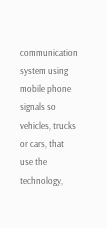communication system using mobile phone signals so vehicles, trucks or cars, that use the technology,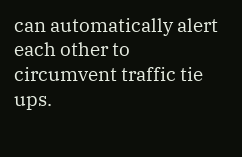can automatically alert each other to circumvent traffic tie ups.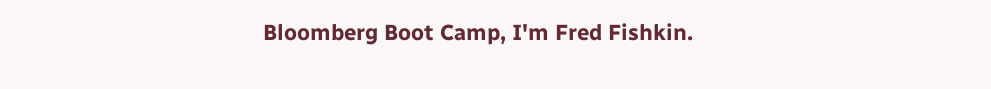Bloomberg Boot Camp, I'm Fred Fishkin.